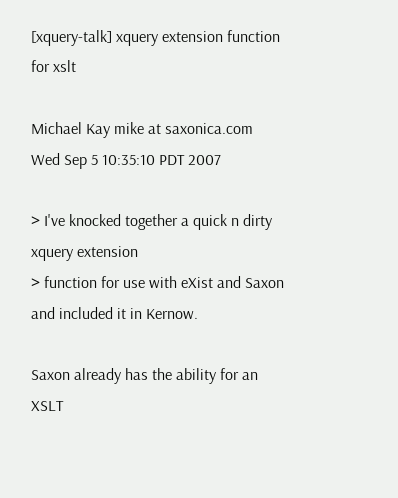[xquery-talk] xquery extension function for xslt

Michael Kay mike at saxonica.com
Wed Sep 5 10:35:10 PDT 2007

> I've knocked together a quick n dirty xquery extension
> function for use with eXist and Saxon and included it in Kernow.

Saxon already has the ability for an XSLT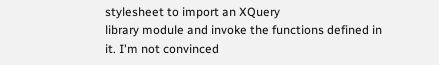stylesheet to import an XQuery
library module and invoke the functions defined in it. I'm not convinced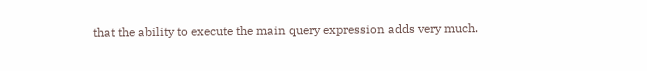that the ability to execute the main query expression adds very much.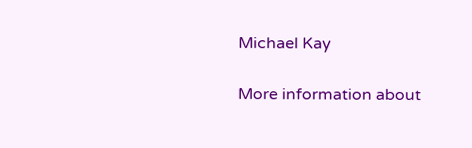Michael Kay

More information about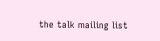the talk mailing list